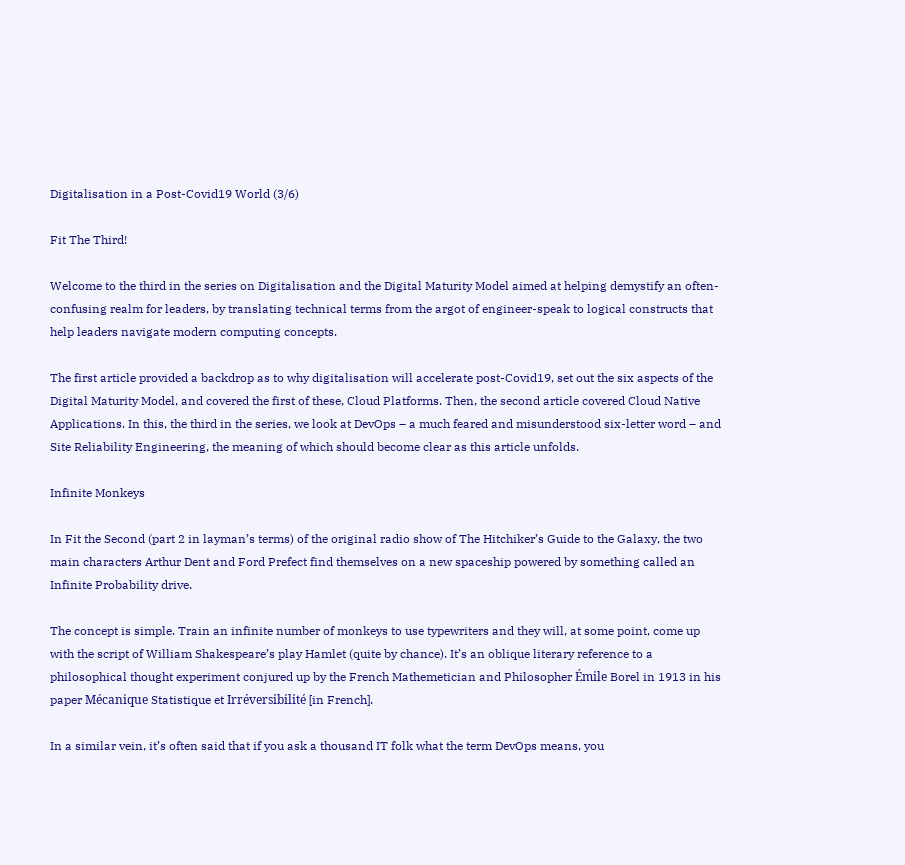Digitalisation in a Post-Covid19 World (3/6)

Fit The Third!

Welcome to the third in the series on Digitalisation and the Digital Maturity Model aimed at helping demystify an often-confusing realm for leaders, by translating technical terms from the argot of engineer-speak to logical constructs that help leaders navigate modern computing concepts.

The first article provided a backdrop as to why digitalisation will accelerate post-Covid19, set out the six aspects of the Digital Maturity Model, and covered the first of these, Cloud Platforms. Then, the second article covered Cloud Native Applications. In this, the third in the series, we look at DevOps – a much feared and misunderstood six-letter word – and Site Reliability Engineering, the meaning of which should become clear as this article unfolds.

Infinite Monkeys

In Fit the Second (part 2 in layman’s terms) of the original radio show of The Hitchiker’s Guide to the Galaxy, the two main characters Arthur Dent and Ford Prefect find themselves on a new spaceship powered by something called an Infinite Probability drive.

The concept is simple. Train an infinite number of monkeys to use typewriters and they will, at some point, come up with the script of William Shakespeare’s play Hamlet (quite by chance). It’s an oblique literary reference to a philosophical thought experiment conjured up by the French Mathemetician and Philosopher Émile Borel in 1913 in his paper Mécanique Statistique et Irréversibilité [in French].

In a similar vein, it’s often said that if you ask a thousand IT folk what the term DevOps means, you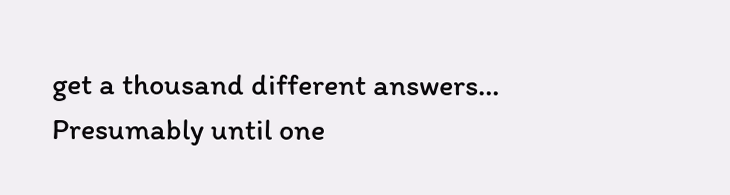get a thousand different answers… Presumably until one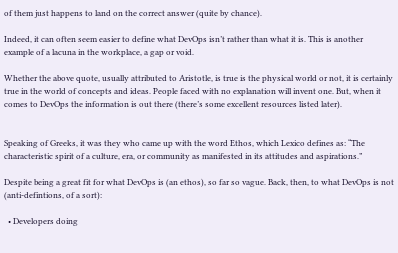of them just happens to land on the correct answer (quite by chance).

Indeed, it can often seem easier to define what DevOps isn’t rather than what it is. This is another example of a lacuna in the workplace, a gap or void.

Whether the above quote, usually attributed to Aristotle, is true is the physical world or not, it is certainly true in the world of concepts and ideas. People faced with no explanation will invent one. But, when it comes to DevOps the information is out there (there’s some excellent resources listed later).


Speaking of Greeks, it was they who came up with the word Ethos, which Lexico defines as: “The characteristic spirit of a culture, era, or community as manifested in its attitudes and aspirations.”

Despite being a great fit for what DevOps is (an ethos), so far so vague. Back, then, to what DevOps is not (anti-defintions, of a sort):

  • Developers doing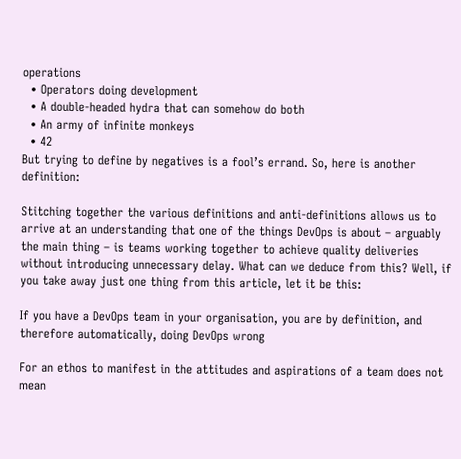operations
  • Operators doing development
  • A double-headed hydra that can somehow do both
  • An army of infinite monkeys
  • 42
But trying to define by negatives is a fool’s errand. So, here is another definition:

Stitching together the various definitions and anti-definitions allows us to arrive at an understanding that one of the things DevOps is about – arguably the main thing – is teams working together to achieve quality deliveries without introducing unnecessary delay. What can we deduce from this? Well, if you take away just one thing from this article, let it be this:

If you have a DevOps team in your organisation, you are by definition, and therefore automatically, doing DevOps wrong

For an ethos to manifest in the attitudes and aspirations of a team does not mean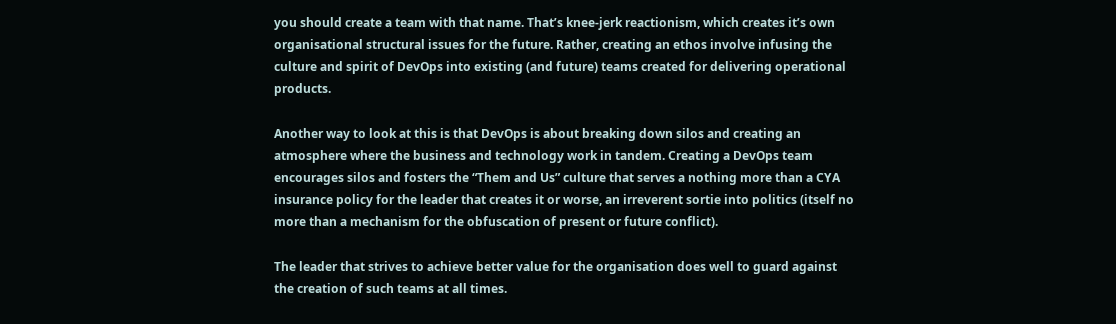you should create a team with that name. That’s knee-jerk reactionism, which creates it’s own organisational structural issues for the future. Rather, creating an ethos involve infusing the culture and spirit of DevOps into existing (and future) teams created for delivering operational products.

Another way to look at this is that DevOps is about breaking down silos and creating an atmosphere where the business and technology work in tandem. Creating a DevOps team encourages silos and fosters the “Them and Us” culture that serves a nothing more than a CYA insurance policy for the leader that creates it or worse, an irreverent sortie into politics (itself no more than a mechanism for the obfuscation of present or future conflict).

The leader that strives to achieve better value for the organisation does well to guard against the creation of such teams at all times.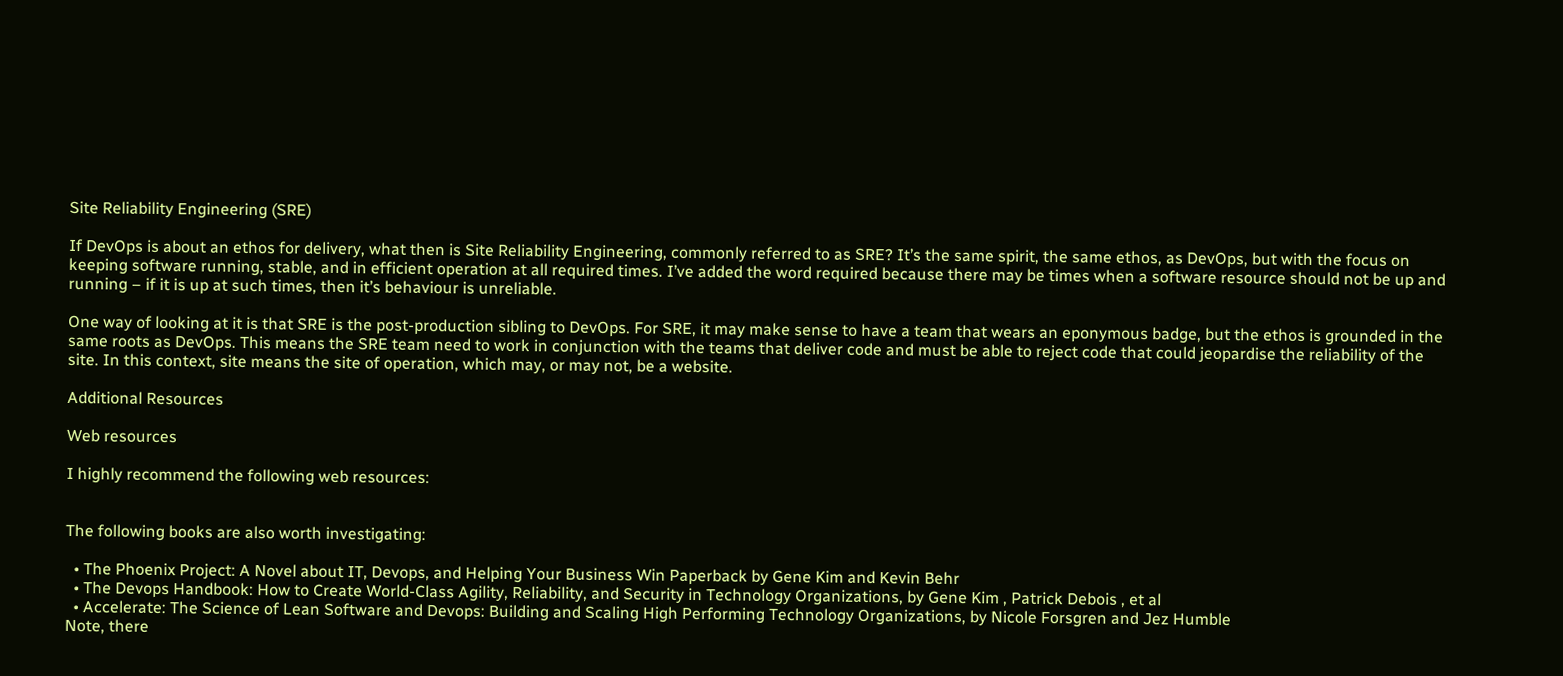Site Reliability Engineering (SRE)

If DevOps is about an ethos for delivery, what then is Site Reliability Engineering, commonly referred to as SRE? It’s the same spirit, the same ethos, as DevOps, but with the focus on keeping software running, stable, and in efficient operation at all required times. I’ve added the word required because there may be times when a software resource should not be up and running – if it is up at such times, then it’s behaviour is unreliable.

One way of looking at it is that SRE is the post-production sibling to DevOps. For SRE, it may make sense to have a team that wears an eponymous badge, but the ethos is grounded in the same roots as DevOps. This means the SRE team need to work in conjunction with the teams that deliver code and must be able to reject code that could jeopardise the reliability of the site. In this context, site means the site of operation, which may, or may not, be a website.

Additional Resources

Web resources

I highly recommend the following web resources:


The following books are also worth investigating:

  • The Phoenix Project: A Novel about IT, Devops, and Helping Your Business Win Paperback by Gene Kim and Kevin Behr
  • The Devops Handbook: How to Create World-Class Agility, Reliability, and Security in Technology Organizations, by Gene Kim , Patrick Debois , et al
  • Accelerate: The Science of Lean Software and Devops: Building and Scaling High Performing Technology Organizations, by Nicole Forsgren and Jez Humble
Note, there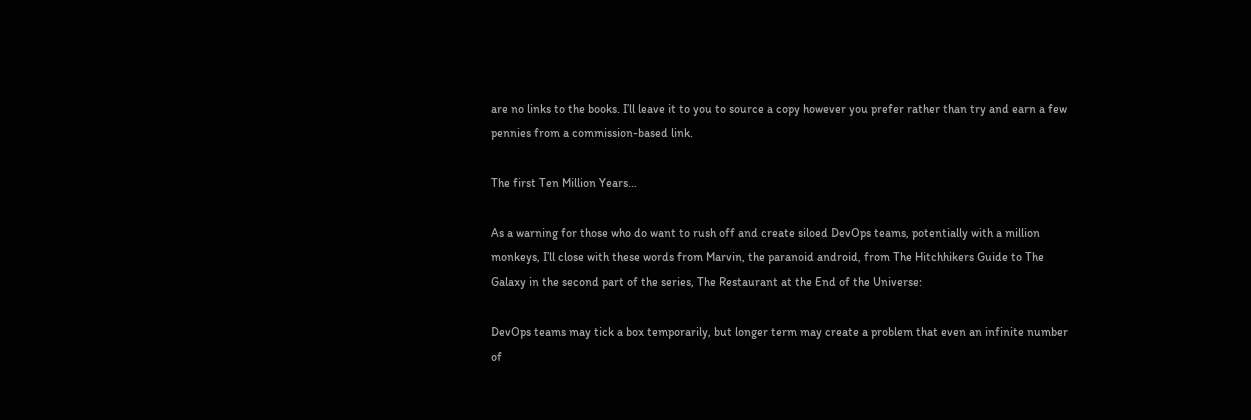are no links to the books. I’ll leave it to you to source a copy however you prefer rather than try and earn a few pennies from a commission-based link.

The first Ten Million Years...

As a warning for those who do want to rush off and create siloed DevOps teams, potentially with a million monkeys, I’ll close with these words from Marvin, the paranoid android, from The Hitchhikers Guide to The Galaxy in the second part of the series, The Restaurant at the End of the Universe:

DevOps teams may tick a box temporarily, but longer term may create a problem that even an infinite number of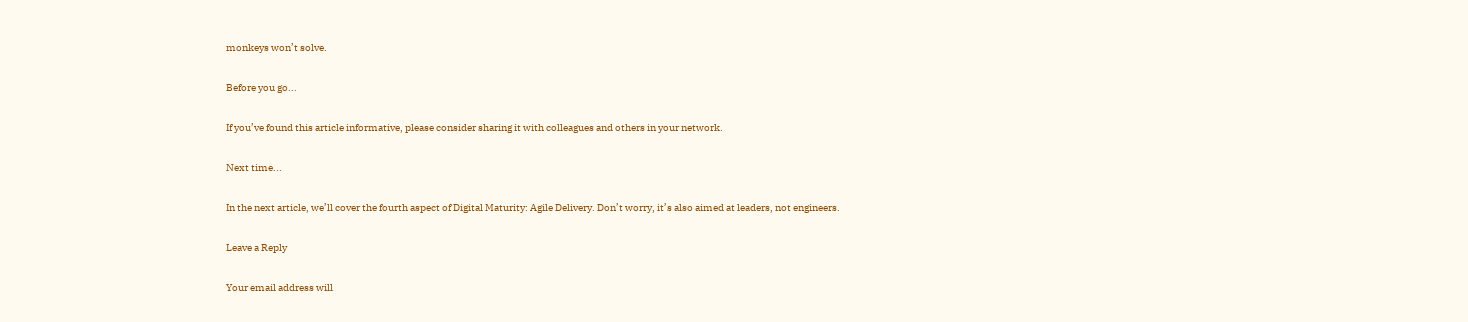monkeys won’t solve.

Before you go...

If you’ve found this article informative, please consider sharing it with colleagues and others in your network.

Next time...

In the next article, we’ll cover the fourth aspect of Digital Maturity: Agile Delivery. Don’t worry, it’s also aimed at leaders, not engineers.

Leave a Reply

Your email address will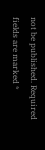not be published. Required fields are marked *